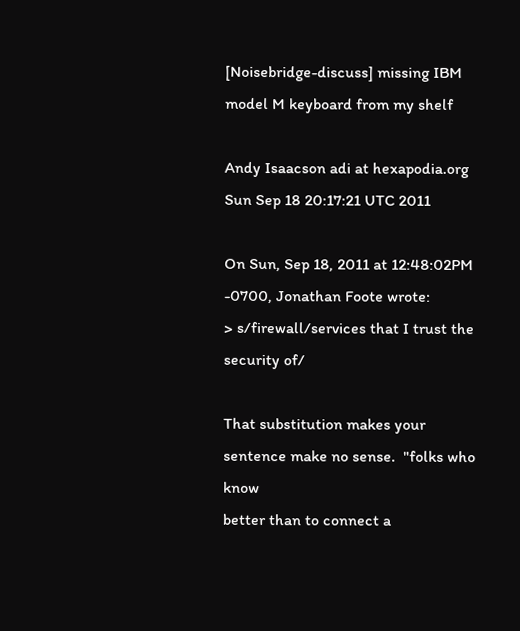[Noisebridge-discuss] missing IBM model M keyboard from my shelf

Andy Isaacson adi at hexapodia.org
Sun Sep 18 20:17:21 UTC 2011

On Sun, Sep 18, 2011 at 12:48:02PM -0700, Jonathan Foote wrote:
> s/firewall/services that I trust the security of/

That substitution makes your sentence make no sense.  "folks who know
better than to connect a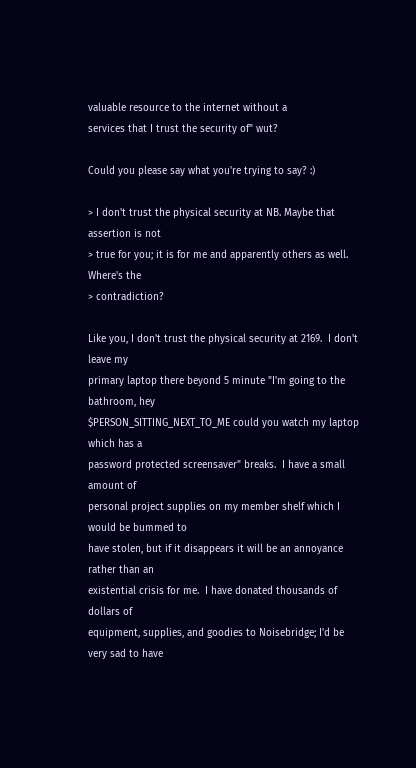valuable resource to the internet without a
services that I trust the security of" wut?

Could you please say what you're trying to say? :)

> I don't trust the physical security at NB. Maybe that assertion is not
> true for you; it is for me and apparently others as well. Where's the
> contradiction?

Like you, I don't trust the physical security at 2169.  I don't leave my
primary laptop there beyond 5 minute "I'm going to the bathroom, hey
$PERSON_SITTING_NEXT_TO_ME could you watch my laptop which has a
password protected screensaver" breaks.  I have a small amount of
personal project supplies on my member shelf which I would be bummed to
have stolen, but if it disappears it will be an annoyance rather than an
existential crisis for me.  I have donated thousands of dollars of
equipment, supplies, and goodies to Noisebridge; I'd be very sad to have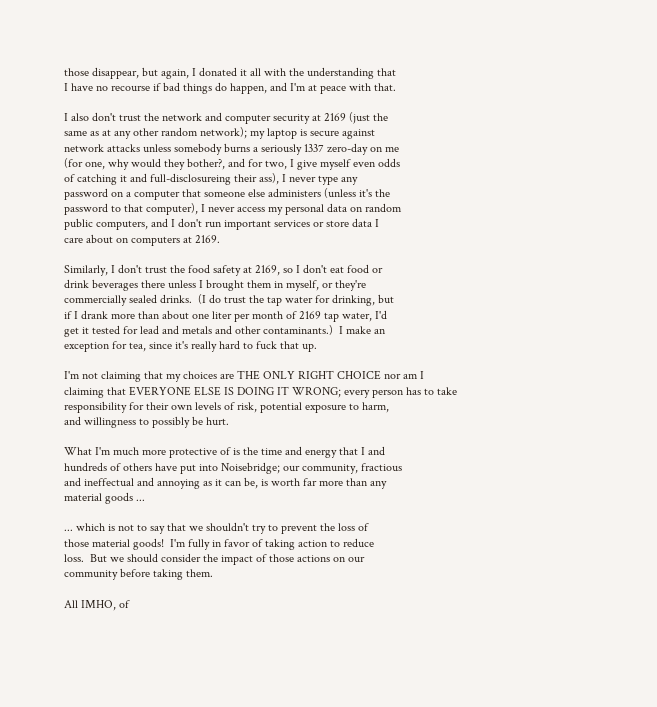those disappear, but again, I donated it all with the understanding that
I have no recourse if bad things do happen, and I'm at peace with that.

I also don't trust the network and computer security at 2169 (just the
same as at any other random network); my laptop is secure against
network attacks unless somebody burns a seriously 1337 zero-day on me
(for one, why would they bother?, and for two, I give myself even odds
of catching it and full-disclosureing their ass), I never type any
password on a computer that someone else administers (unless it's the
password to that computer), I never access my personal data on random
public computers, and I don't run important services or store data I
care about on computers at 2169.

Similarly, I don't trust the food safety at 2169, so I don't eat food or
drink beverages there unless I brought them in myself, or they're
commercially sealed drinks.  (I do trust the tap water for drinking, but
if I drank more than about one liter per month of 2169 tap water, I'd
get it tested for lead and metals and other contaminants.)  I make an
exception for tea, since it's really hard to fuck that up.

I'm not claiming that my choices are THE ONLY RIGHT CHOICE nor am I
claiming that EVERYONE ELSE IS DOING IT WRONG; every person has to take
responsibility for their own levels of risk, potential exposure to harm,
and willingness to possibly be hurt.

What I'm much more protective of is the time and energy that I and
hundreds of others have put into Noisebridge; our community, fractious
and ineffectual and annoying as it can be, is worth far more than any
material goods ...

... which is not to say that we shouldn't try to prevent the loss of
those material goods!  I'm fully in favor of taking action to reduce
loss.  But we should consider the impact of those actions on our
community before taking them.

All IMHO, of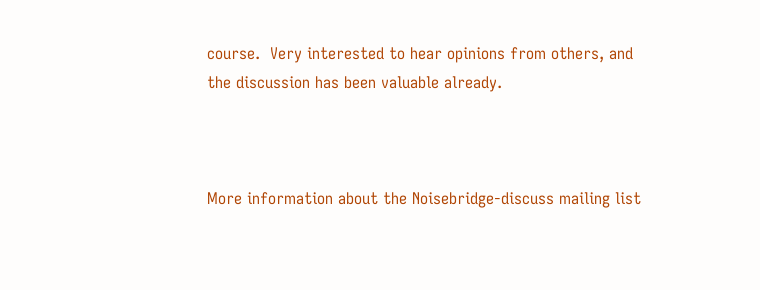course.  Very interested to hear opinions from others, and
the discussion has been valuable already.



More information about the Noisebridge-discuss mailing list